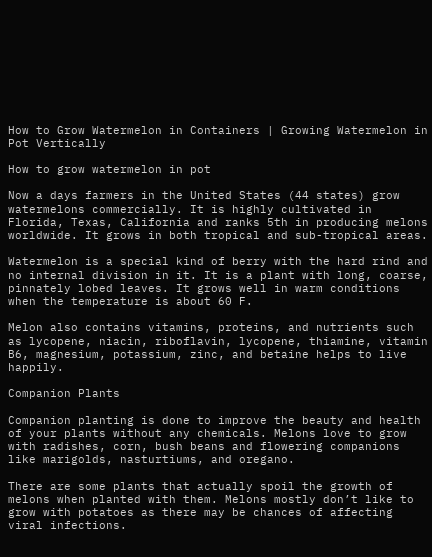How to Grow Watermelon in Containers | Growing Watermelon in Pot Vertically

How to grow watermelon in pot

Now a days farmers in the United States (44 states) grow watermelons commercially. It is highly cultivated in Florida, Texas, California and ranks 5th in producing melons worldwide. It grows in both tropical and sub-tropical areas.

Watermelon is a special kind of berry with the hard rind and no internal division in it. It is a plant with long, coarse, pinnately lobed leaves. It grows well in warm conditions when the temperature is about 60 F.

Melon also contains vitamins, proteins, and nutrients such as lycopene, niacin, riboflavin, lycopene, thiamine, vitamin B6, magnesium, potassium, zinc, and betaine helps to live happily.

Companion Plants

Companion planting is done to improve the beauty and health of your plants without any chemicals. Melons love to grow with radishes, corn, bush beans and flowering companions like marigolds, nasturtiums, and oregano.

There are some plants that actually spoil the growth of melons when planted with them. Melons mostly don’t like to grow with potatoes as there may be chances of affecting viral infections.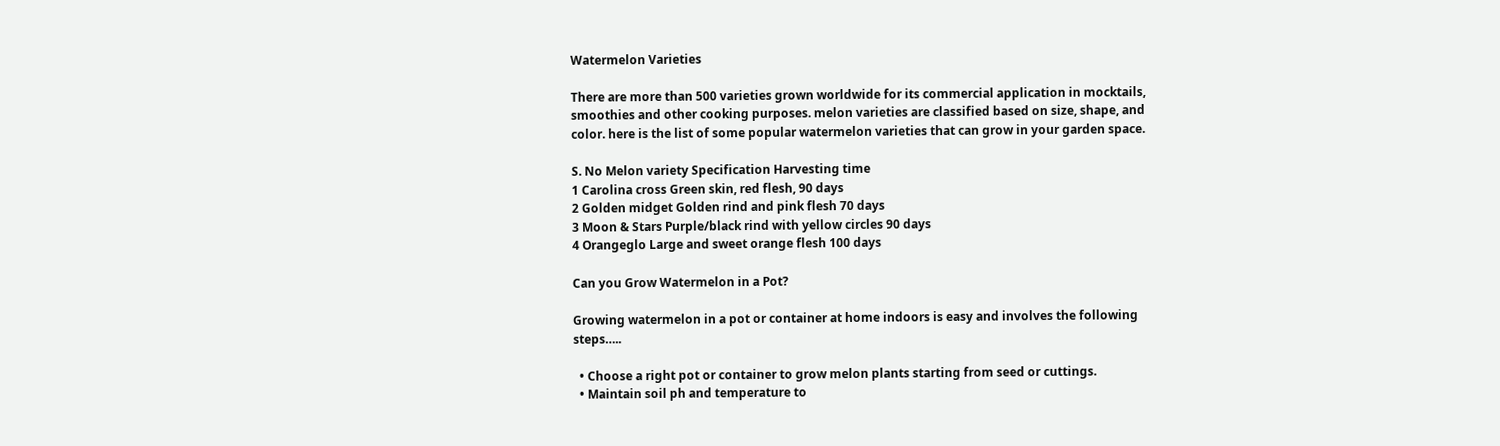Watermelon Varieties

There are more than 500 varieties grown worldwide for its commercial application in mocktails, smoothies and other cooking purposes. melon varieties are classified based on size, shape, and color. here is the list of some popular watermelon varieties that can grow in your garden space.

S. No Melon variety Specification Harvesting time
1 Carolina cross Green skin, red flesh, 90 days
2 Golden midget Golden rind and pink flesh 70 days
3 Moon & Stars Purple/black rind with yellow circles 90 days
4 Orangeglo Large and sweet orange flesh 100 days

Can you Grow Watermelon in a Pot?

Growing watermelon in a pot or container at home indoors is easy and involves the following steps…..

  • Choose a right pot or container to grow melon plants starting from seed or cuttings.
  • Maintain soil ph and temperature to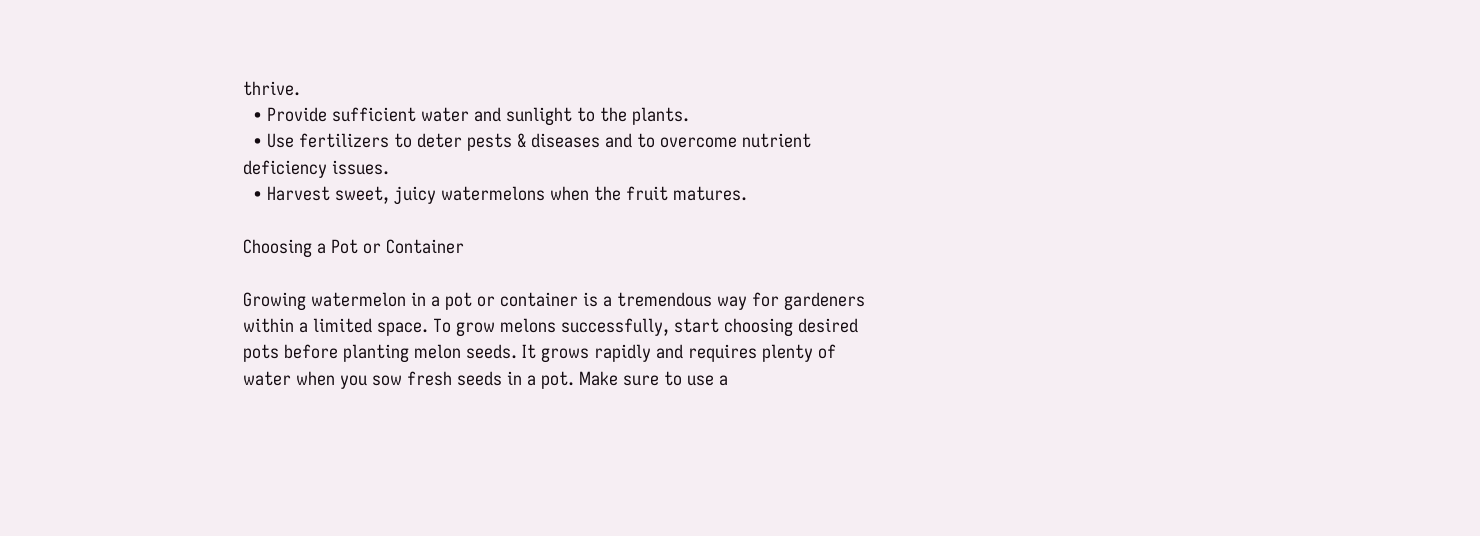thrive.
  • Provide sufficient water and sunlight to the plants.
  • Use fertilizers to deter pests & diseases and to overcome nutrient deficiency issues.
  • Harvest sweet, juicy watermelons when the fruit matures.

Choosing a Pot or Container

Growing watermelon in a pot or container is a tremendous way for gardeners within a limited space. To grow melons successfully, start choosing desired pots before planting melon seeds. It grows rapidly and requires plenty of water when you sow fresh seeds in a pot. Make sure to use a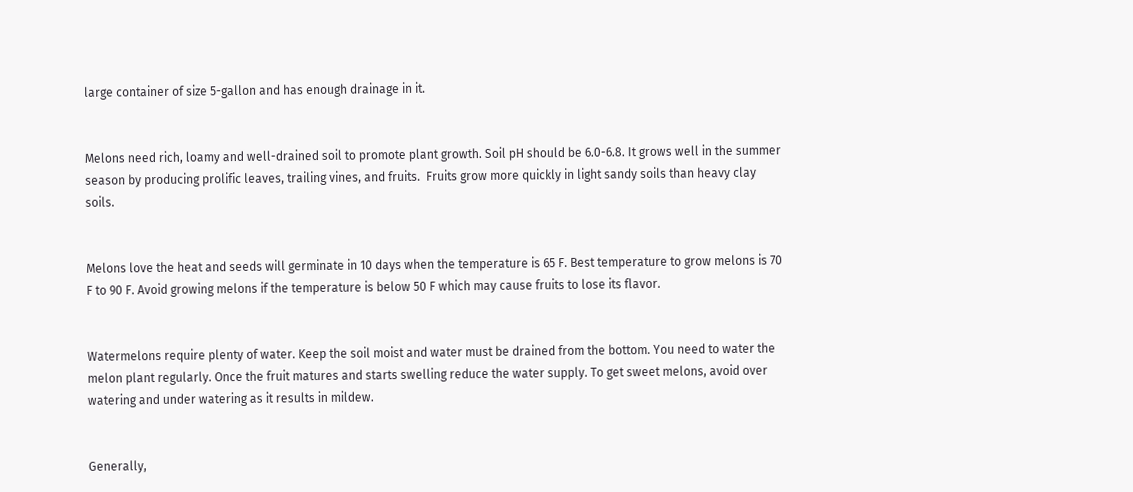large container of size 5-gallon and has enough drainage in it.


Melons need rich, loamy and well-drained soil to promote plant growth. Soil pH should be 6.0-6.8. It grows well in the summer season by producing prolific leaves, trailing vines, and fruits.  Fruits grow more quickly in light sandy soils than heavy clay soils.


Melons love the heat and seeds will germinate in 10 days when the temperature is 65 F. Best temperature to grow melons is 70 F to 90 F. Avoid growing melons if the temperature is below 50 F which may cause fruits to lose its flavor.


Watermelons require plenty of water. Keep the soil moist and water must be drained from the bottom. You need to water the melon plant regularly. Once the fruit matures and starts swelling reduce the water supply. To get sweet melons, avoid over watering and under watering as it results in mildew.


Generally,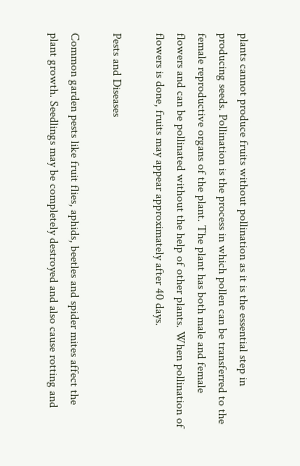plants cannot produce fruits without pollination as it is the essential step in producing seeds. Pollination is the process in which pollen can be transferred to the female reproductive organs of the plant. The plant has both male and female flowers and can be pollinated without the help of other plants. When pollination of flowers is done, fruits may appear approximately after 40 days.

Pests and Diseases

Common garden pests like fruit flies, aphids, beetles and spider mites affect the plant growth. Seedlings may be completely destroyed and also cause rotting and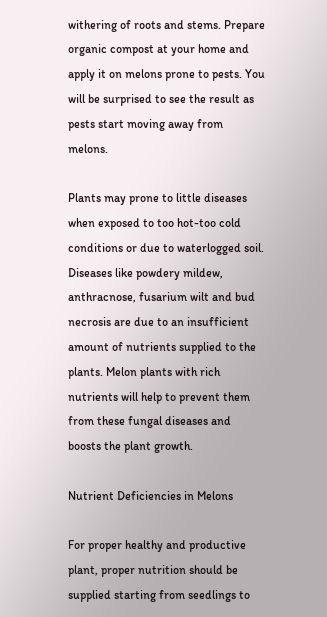withering of roots and stems. Prepare organic compost at your home and apply it on melons prone to pests. You will be surprised to see the result as pests start moving away from melons.

Plants may prone to little diseases when exposed to too hot-too cold conditions or due to waterlogged soil. Diseases like powdery mildew, anthracnose, fusarium wilt and bud necrosis are due to an insufficient amount of nutrients supplied to the plants. Melon plants with rich nutrients will help to prevent them from these fungal diseases and boosts the plant growth.

Nutrient Deficiencies in Melons

For proper healthy and productive plant, proper nutrition should be supplied starting from seedlings to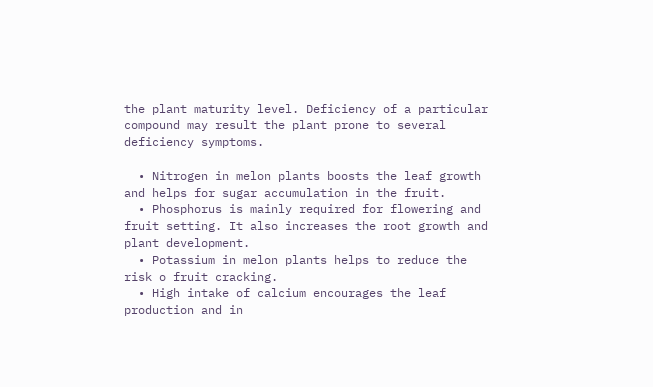the plant maturity level. Deficiency of a particular compound may result the plant prone to several deficiency symptoms.

  • Nitrogen in melon plants boosts the leaf growth and helps for sugar accumulation in the fruit.
  • Phosphorus is mainly required for flowering and fruit setting. It also increases the root growth and plant development.
  • Potassium in melon plants helps to reduce the risk o fruit cracking.
  • High intake of calcium encourages the leaf production and in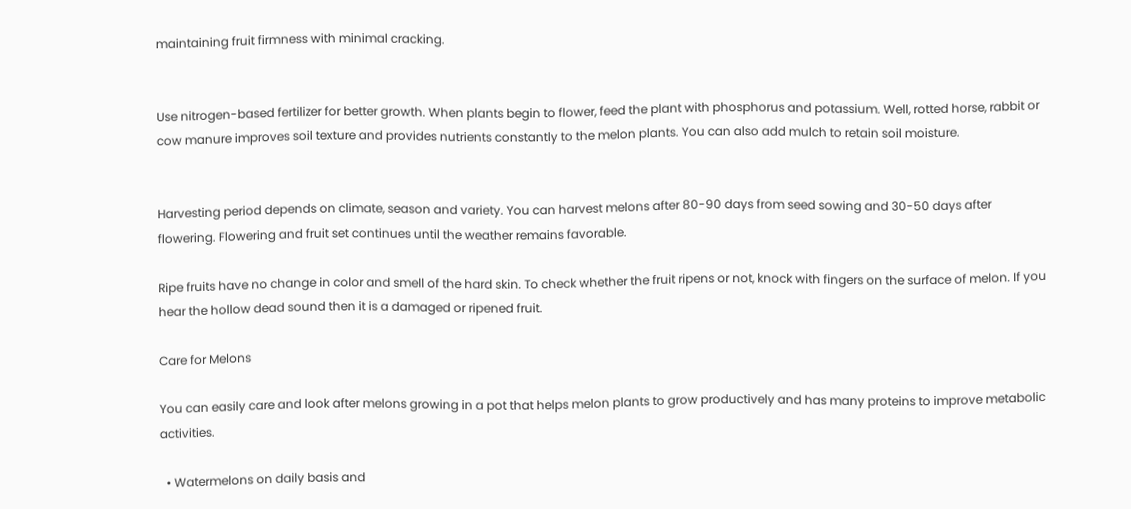maintaining fruit firmness with minimal cracking.


Use nitrogen-based fertilizer for better growth. When plants begin to flower, feed the plant with phosphorus and potassium. Well, rotted horse, rabbit or cow manure improves soil texture and provides nutrients constantly to the melon plants. You can also add mulch to retain soil moisture.


Harvesting period depends on climate, season and variety. You can harvest melons after 80-90 days from seed sowing and 30-50 days after flowering. Flowering and fruit set continues until the weather remains favorable.

Ripe fruits have no change in color and smell of the hard skin. To check whether the fruit ripens or not, knock with fingers on the surface of melon. If you hear the hollow dead sound then it is a damaged or ripened fruit.

Care for Melons

You can easily care and look after melons growing in a pot that helps melon plants to grow productively and has many proteins to improve metabolic activities.

  • Watermelons on daily basis and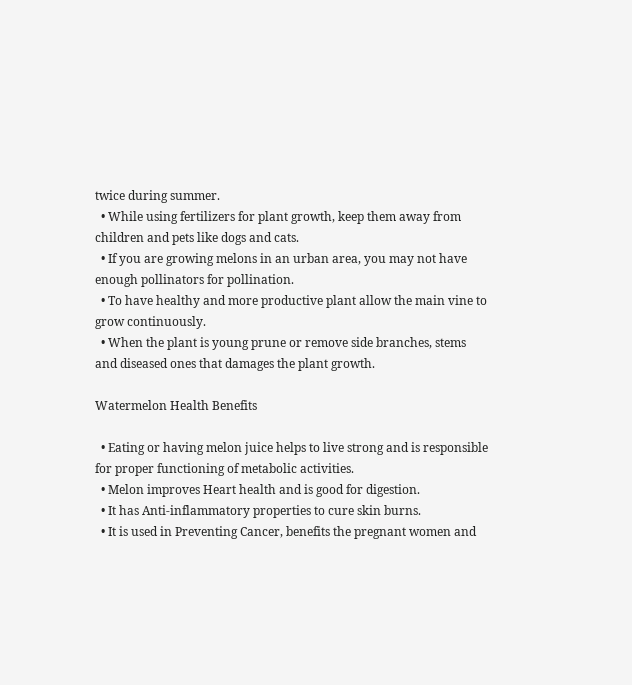twice during summer.
  • While using fertilizers for plant growth, keep them away from children and pets like dogs and cats.
  • If you are growing melons in an urban area, you may not have enough pollinators for pollination.
  • To have healthy and more productive plant allow the main vine to grow continuously.
  • When the plant is young prune or remove side branches, stems and diseased ones that damages the plant growth.

Watermelon Health Benefits

  • Eating or having melon juice helps to live strong and is responsible for proper functioning of metabolic activities.
  • Melon improves Heart health and is good for digestion.
  • It has Anti-inflammatory properties to cure skin burns.
  • It is used in Preventing Cancer, benefits the pregnant women and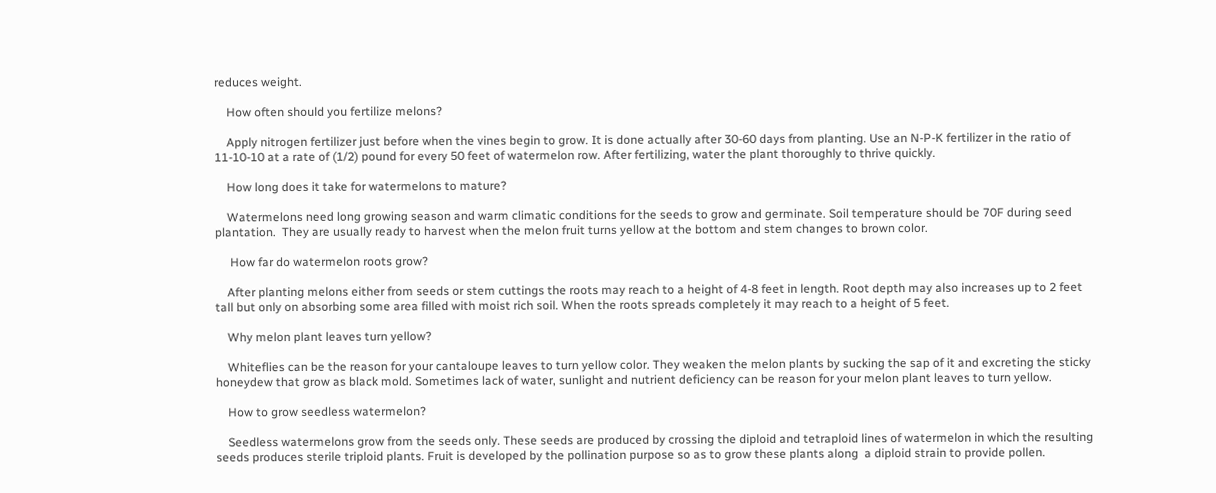reduces weight.

    How often should you fertilize melons?

    Apply nitrogen fertilizer just before when the vines begin to grow. It is done actually after 30-60 days from planting. Use an N-P-K fertilizer in the ratio of 11-10-10 at a rate of (1/2) pound for every 50 feet of watermelon row. After fertilizing, water the plant thoroughly to thrive quickly.

    How long does it take for watermelons to mature?

    Watermelons need long growing season and warm climatic conditions for the seeds to grow and germinate. Soil temperature should be 70F during seed plantation.  They are usually ready to harvest when the melon fruit turns yellow at the bottom and stem changes to brown color.

     How far do watermelon roots grow?

    After planting melons either from seeds or stem cuttings the roots may reach to a height of 4-8 feet in length. Root depth may also increases up to 2 feet tall but only on absorbing some area filled with moist rich soil. When the roots spreads completely it may reach to a height of 5 feet.

    Why melon plant leaves turn yellow?

    Whiteflies can be the reason for your cantaloupe leaves to turn yellow color. They weaken the melon plants by sucking the sap of it and excreting the sticky honeydew that grow as black mold. Sometimes lack of water, sunlight and nutrient deficiency can be reason for your melon plant leaves to turn yellow.

    How to grow seedless watermelon?

    Seedless watermelons grow from the seeds only. These seeds are produced by crossing the diploid and tetraploid lines of watermelon in which the resulting seeds produces sterile triploid plants. Fruit is developed by the pollination purpose so as to grow these plants along  a diploid strain to provide pollen.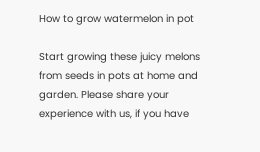How to grow watermelon in pot

Start growing these juicy melons from seeds in pots at home and garden. Please share your experience with us, if you have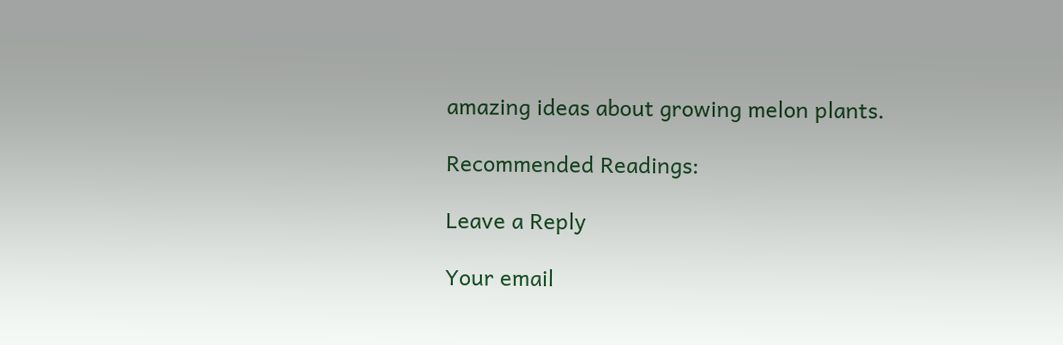amazing ideas about growing melon plants.

Recommended Readings:

Leave a Reply

Your email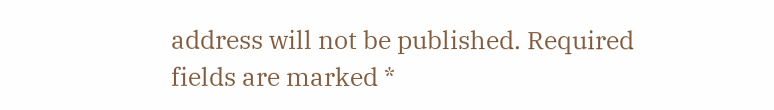address will not be published. Required fields are marked *